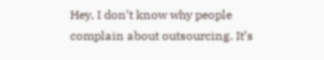Hey, I don’t know why people complain about outsourcing. It’s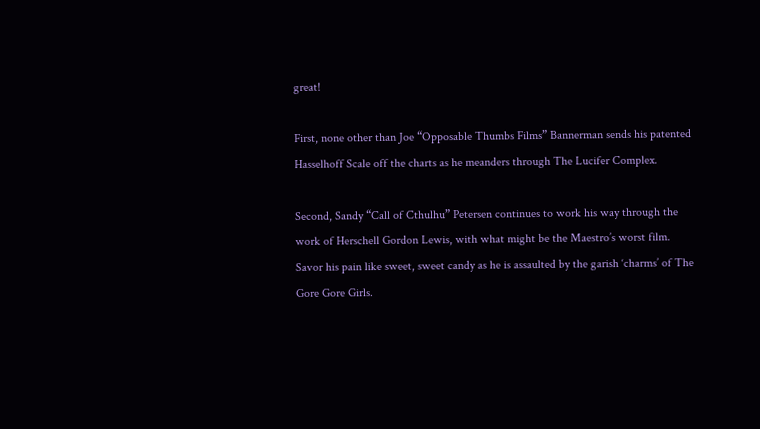great!

First, none other than Joe “Opposable Thumbs Films” Bannerman sends his patented Hasselhoff Scale off the charts as he meanders through The Lucifer Complex.

Second, Sandy “Call of Cthulhu” Petersen continues to work his way through the work of Herschell Gordon Lewis, with what might be the Maestro’s worst film. Savor his pain like sweet, sweet candy as he is assaulted by the garish ‘charms’ of The Gore Gore Girls.